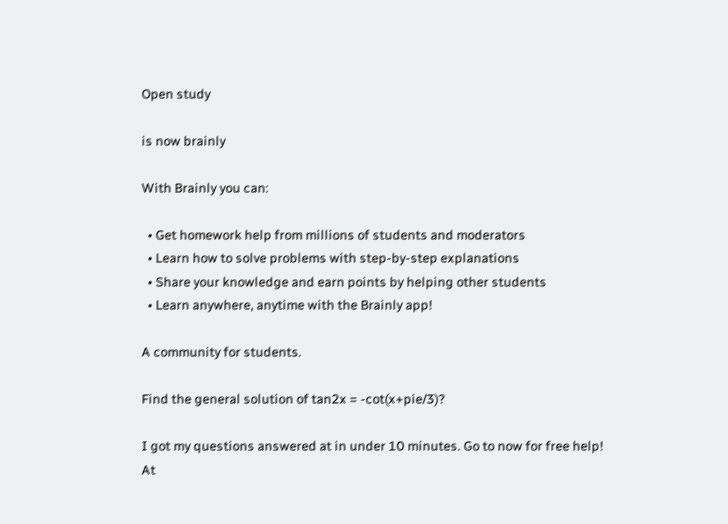Open study

is now brainly

With Brainly you can:

  • Get homework help from millions of students and moderators
  • Learn how to solve problems with step-by-step explanations
  • Share your knowledge and earn points by helping other students
  • Learn anywhere, anytime with the Brainly app!

A community for students.

Find the general solution of tan2x = -cot(x+pie/3)?

I got my questions answered at in under 10 minutes. Go to now for free help!
At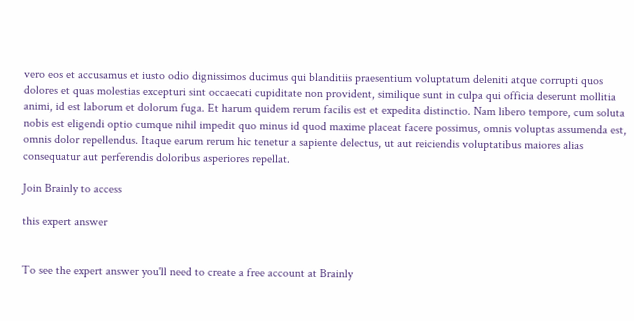vero eos et accusamus et iusto odio dignissimos ducimus qui blanditiis praesentium voluptatum deleniti atque corrupti quos dolores et quas molestias excepturi sint occaecati cupiditate non provident, similique sunt in culpa qui officia deserunt mollitia animi, id est laborum et dolorum fuga. Et harum quidem rerum facilis est et expedita distinctio. Nam libero tempore, cum soluta nobis est eligendi optio cumque nihil impedit quo minus id quod maxime placeat facere possimus, omnis voluptas assumenda est, omnis dolor repellendus. Itaque earum rerum hic tenetur a sapiente delectus, ut aut reiciendis voluptatibus maiores alias consequatur aut perferendis doloribus asperiores repellat.

Join Brainly to access

this expert answer


To see the expert answer you'll need to create a free account at Brainly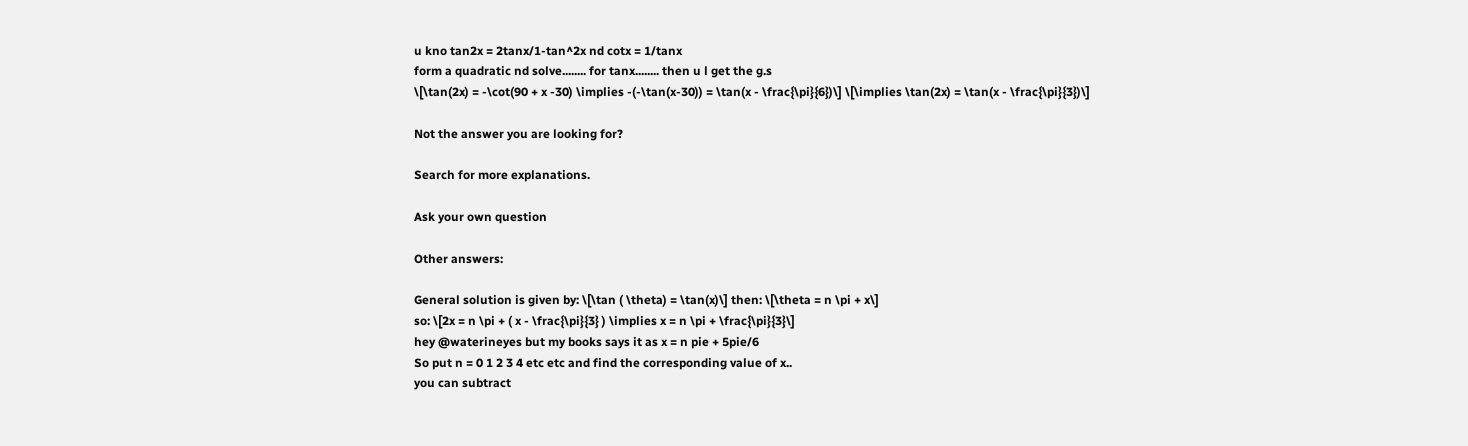u kno tan2x = 2tanx/1-tan^2x nd cotx = 1/tanx
form a quadratic nd solve........ for tanx........ then u l get the g.s
\[\tan(2x) = -\cot(90 + x -30) \implies -(-\tan(x-30)) = \tan(x - \frac{\pi}{6})\] \[\implies \tan(2x) = \tan(x - \frac{\pi}{3})\]

Not the answer you are looking for?

Search for more explanations.

Ask your own question

Other answers:

General solution is given by: \[\tan ( \theta) = \tan(x)\] then: \[\theta = n \pi + x\]
so: \[2x = n \pi + ( x - \frac{\pi}{3} ) \implies x = n \pi + \frac{\pi}{3}\]
hey @waterineyes but my books says it as x = n pie + 5pie/6
So put n = 0 1 2 3 4 etc etc and find the corresponding value of x..
you can subtract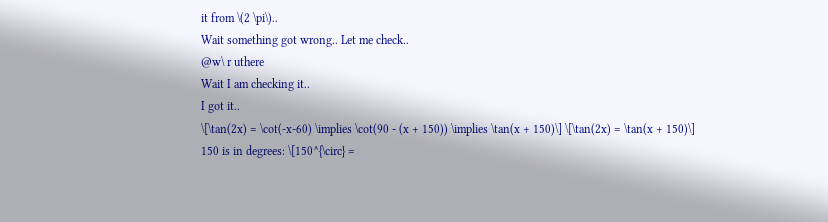it from \(2 \pi\)..
Wait something got wrong.. Let me check..
@w\ r uthere
Wait I am checking it..
I got it..
\[\tan(2x) = \cot(-x-60) \implies \cot(90 - (x + 150)) \implies \tan(x + 150)\] \[\tan(2x) = \tan(x + 150)\]
150 is in degrees: \[150^{\circ} =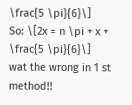\frac{5 \pi}{6}\]
So: \[2x = n \pi + x + \frac{5 \pi}{6}\]
wat the wrong in 1 st method!!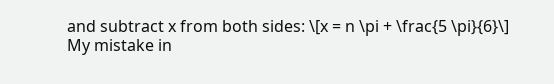and subtract x from both sides: \[x = n \pi + \frac{5 \pi}{6}\]
My mistake in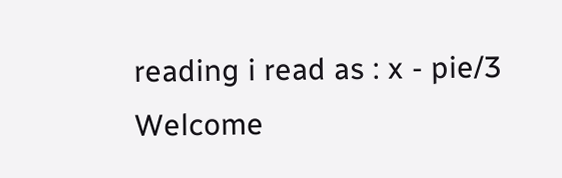reading i read as : x - pie/3
Welcome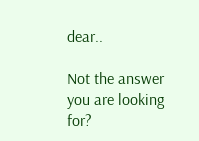dear..

Not the answer you are looking for?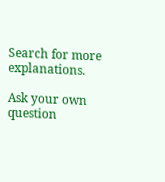Search for more explanations.

Ask your own question